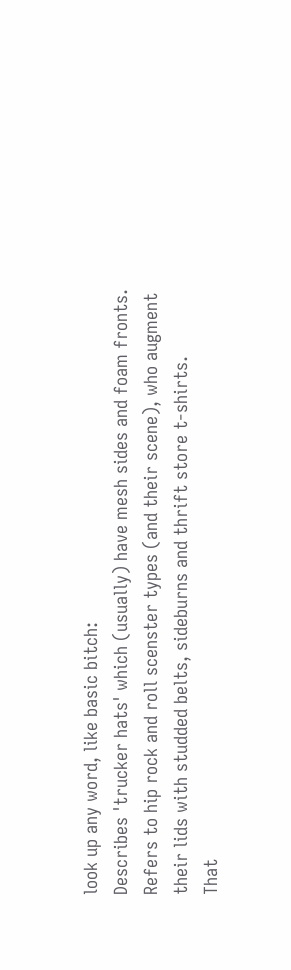look up any word, like basic bitch:
Describes 'trucker hats' which (usually) have mesh sides and foam fronts. Refers to hip rock and roll scenster types (and their scene), who augment their lids with studded belts, sideburns and thrift store t-shirts.
That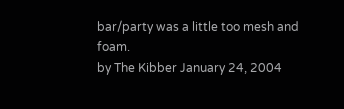bar/party was a little too mesh and foam.
by The Kibber January 24, 2004